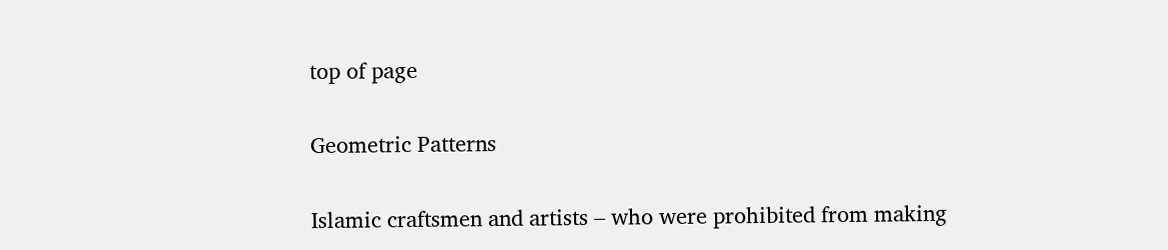top of page

Geometric Patterns

Islamic craftsmen and artists – who were prohibited from making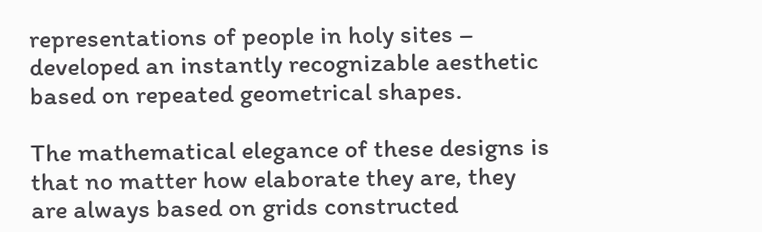representations of people in holy sites – developed an instantly recognizable aesthetic based on repeated geometrical shapes.

The mathematical elegance of these designs is that no matter how elaborate they are, they are always based on grids constructed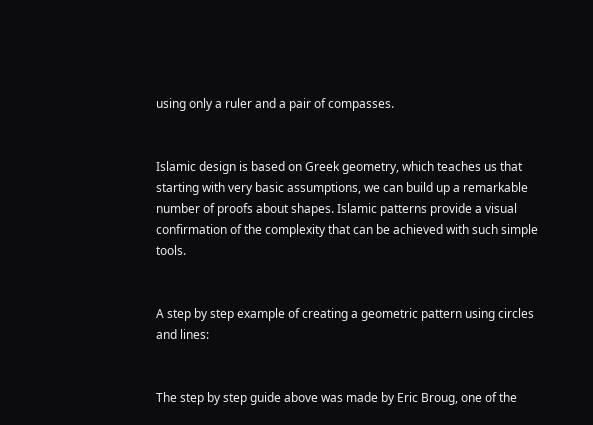using only a ruler and a pair of compasses.


Islamic design is based on Greek geometry, which teaches us that starting with very basic assumptions, we can build up a remarkable number of proofs about shapes. Islamic patterns provide a visual confirmation of the complexity that can be achieved with such simple tools.


A step by step example of creating a geometric pattern using circles and lines:


The step by step guide above was made by Eric Broug, one of the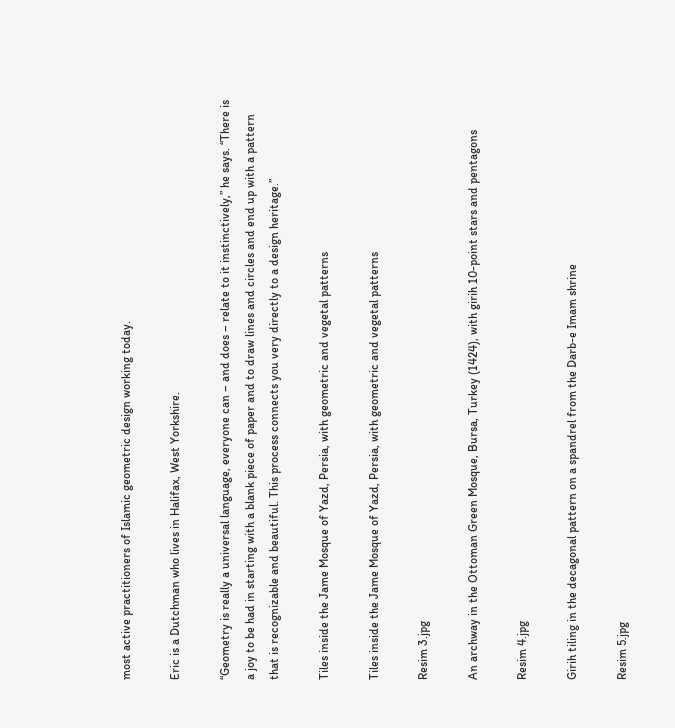most active practitioners of Islamic geometric design working today.

Eric is a Dutchman who lives in Halifax, West Yorkshire.

“Geometry is really a universal language, everyone can – and does – relate to it instinctively,” he says. “There is a joy to be had in starting with a blank piece of paper and to draw lines and circles and end up with a pattern that is recognizable and beautiful. This process connects you very directly to a design heritage.”

Tiles inside the Jame Mosque of Yazd, Persia, with geometric and vegetal patterns

Tiles inside the Jame Mosque of Yazd, Persia, with geometric and vegetal patterns

Resim 3.jpg

An archway in the Ottoman Green Mosque, Bursa, Turkey (1424), with girih 10-point stars and pentagons

Resim 4.jpg

Girih tiling in the decagonal pattern on a spandrel from the Darb-e Imam shrine

Resim 5.jpg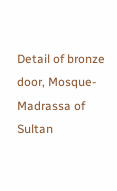Detail of bronze door, Mosque-Madrassa of Sultan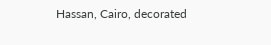Hassan, Cairo, decorated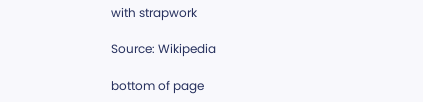with strapwork

Source: Wikipedia

bottom of page